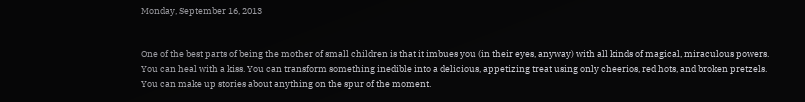Monday, September 16, 2013


One of the best parts of being the mother of small children is that it imbues you (in their eyes, anyway) with all kinds of magical, miraculous powers. You can heal with a kiss. You can transform something inedible into a delicious, appetizing treat using only cheerios, red hots, and broken pretzels. You can make up stories about anything on the spur of the moment.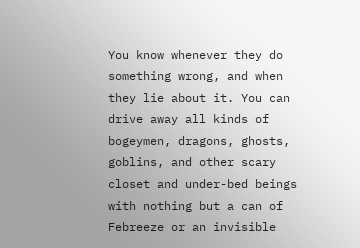You know whenever they do something wrong, and when they lie about it. You can drive away all kinds of bogeymen, dragons, ghosts, goblins, and other scary closet and under-bed beings with nothing but a can of Febreeze or an invisible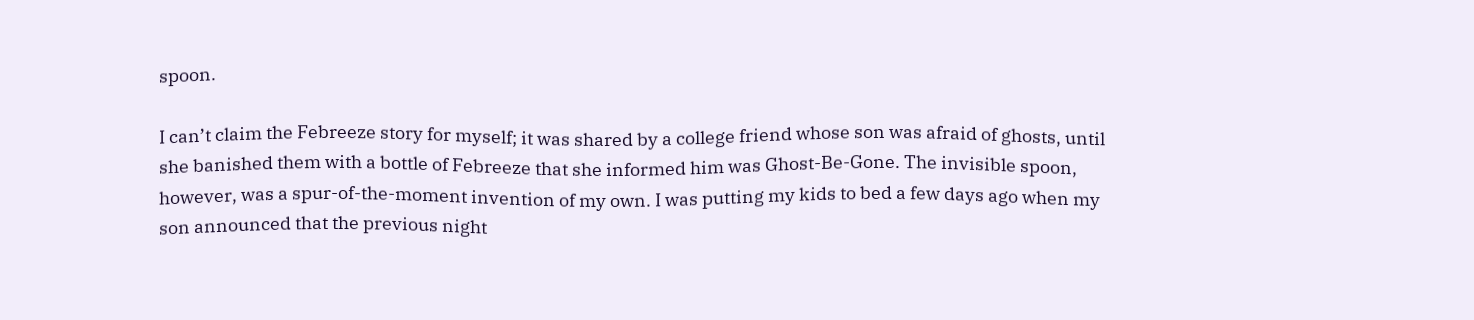spoon.

I can’t claim the Febreeze story for myself; it was shared by a college friend whose son was afraid of ghosts, until she banished them with a bottle of Febreeze that she informed him was Ghost-Be-Gone. The invisible spoon, however, was a spur-of-the-moment invention of my own. I was putting my kids to bed a few days ago when my son announced that the previous night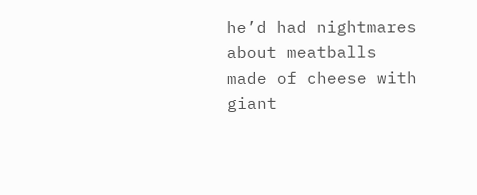he’d had nightmares about meatballs made of cheese with giant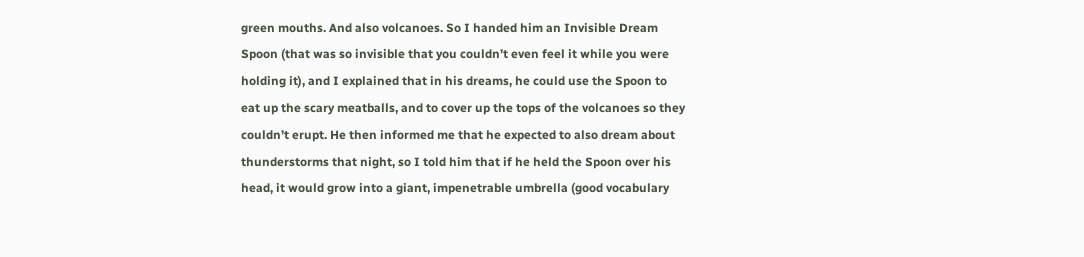green mouths. And also volcanoes. So I handed him an Invisible Dream Spoon (that was so invisible that you couldn’t even feel it while you were holding it), and I explained that in his dreams, he could use the Spoon to eat up the scary meatballs, and to cover up the tops of the volcanoes so they couldn’t erupt. He then informed me that he expected to also dream about thunderstorms that night, so I told him that if he held the Spoon over his head, it would grow into a giant, impenetrable umbrella (good vocabulary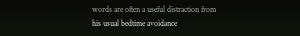words are often a useful distraction from his usual bedtime avoidance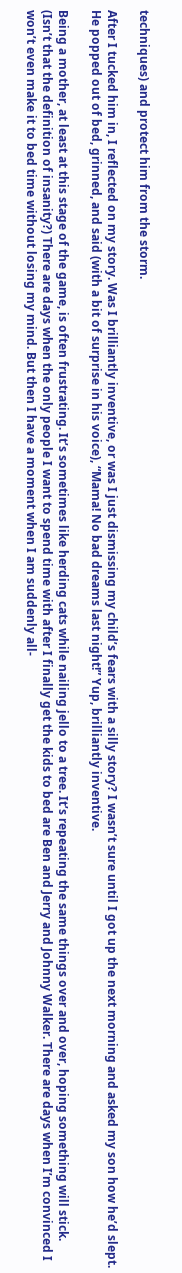techniques) and protect him from the storm.

After I tucked him in, I reflected on my story. Was I brilliantly inventive, or was I just dismissing my child’s fears with a silly story? I wasn’t sure until I got up the next morning and asked my son how he’d slept. He popped out of bed, grinned, and said (with a bit of surprise in his voice), “Mama! No bad dreams last night!” Yup, brilliantly inventive.

Being a mother, at least at this stage of the game, is often frustrating. It’s sometimes like herding cats while nailing jello to a tree. It’s repeating the same things over and over, hoping something will stick. (Isn’t that the definition of insanity?) There are days when the only people I want to spend time with after I finally get the kids to bed are Ben and Jerry and Johnny Walker. There are days when I’m convinced I won’t even make it to bed time without losing my mind. But then I have a moment when I am suddenly all-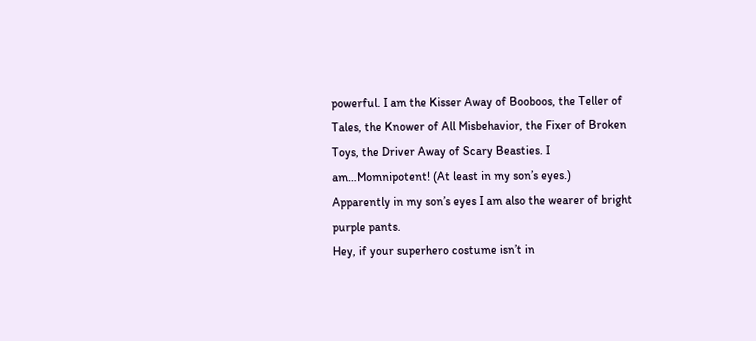powerful. I am the Kisser Away of Booboos, the Teller of Tales, the Knower of All Misbehavior, the Fixer of Broken Toys, the Driver Away of Scary Beasties. I am…Momnipotent! (At least in my son’s eyes.)
Apparently in my son’s eyes I am also the wearer of bright purple pants.
Hey, if your superhero costume isn’t in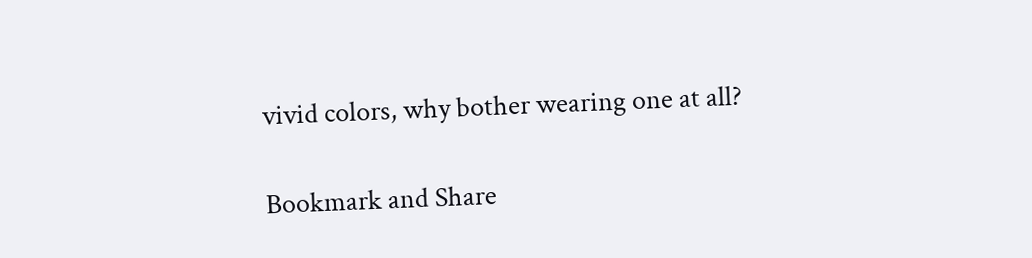vivid colors, why bother wearing one at all?

Bookmark and Share